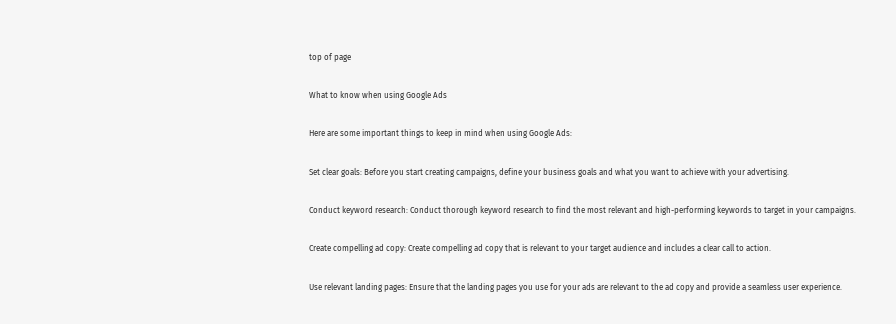top of page

What to know when using Google Ads

Here are some important things to keep in mind when using Google Ads:

Set clear goals: Before you start creating campaigns, define your business goals and what you want to achieve with your advertising.

Conduct keyword research: Conduct thorough keyword research to find the most relevant and high-performing keywords to target in your campaigns.

Create compelling ad copy: Create compelling ad copy that is relevant to your target audience and includes a clear call to action.

Use relevant landing pages: Ensure that the landing pages you use for your ads are relevant to the ad copy and provide a seamless user experience.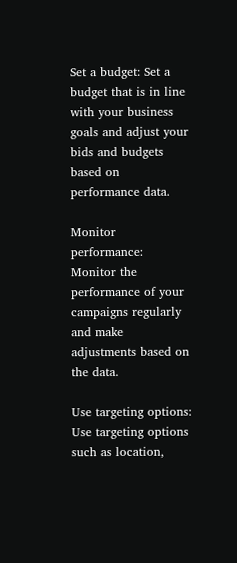Set a budget: Set a budget that is in line with your business goals and adjust your bids and budgets based on performance data.

Monitor performance: Monitor the performance of your campaigns regularly and make adjustments based on the data.

Use targeting options: Use targeting options such as location,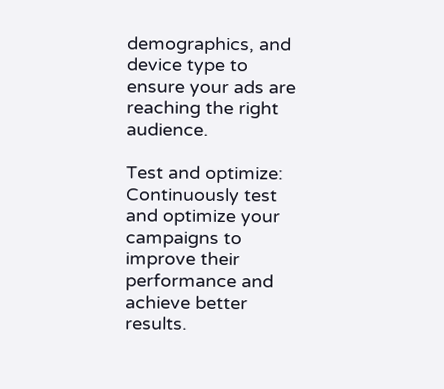demographics, and device type to ensure your ads are reaching the right audience.

Test and optimize: Continuously test and optimize your campaigns to improve their performance and achieve better results.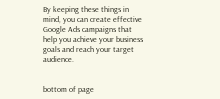By keeping these things in mind, you can create effective Google Ads campaigns that help you achieve your business goals and reach your target audience.


bottom of page